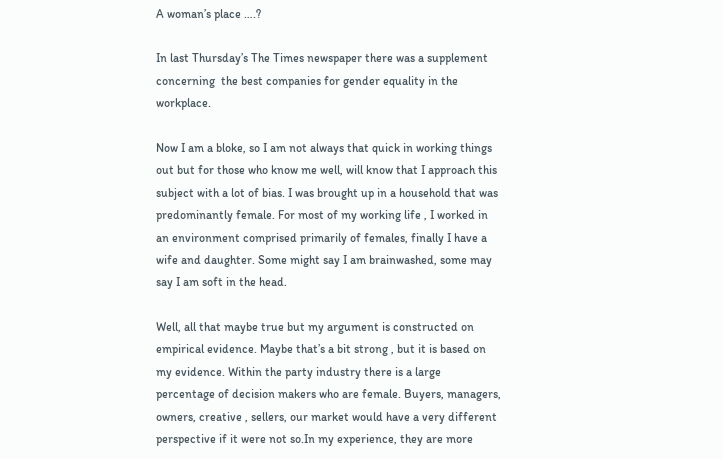A woman’s place ….?

In last Thursday’s The Times newspaper there was a supplement concerning  the best companies for gender equality in the workplace.

Now I am a bloke, so I am not always that quick in working things out but for those who know me well, will know that I approach this subject with a lot of bias. I was brought up in a household that was predominantly female. For most of my working life , I worked in an environment comprised primarily of females, finally I have a wife and daughter. Some might say I am brainwashed, some may say I am soft in the head.

Well, all that maybe true but my argument is constructed on empirical evidence. Maybe that’s a bit strong , but it is based on my evidence. Within the party industry there is a large percentage of decision makers who are female. Buyers, managers, owners, creative , sellers, our market would have a very different perspective if it were not so.In my experience, they are more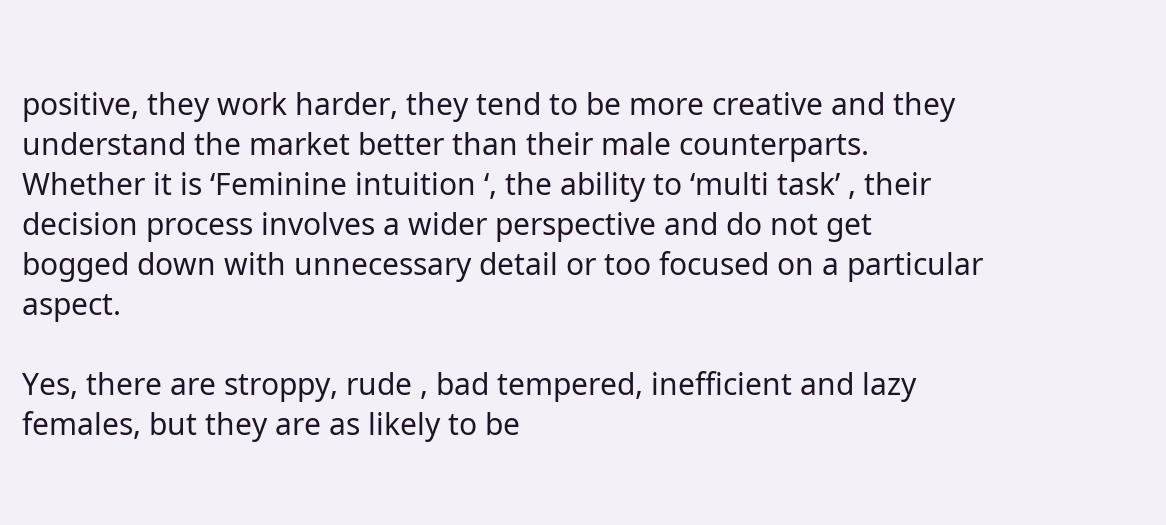positive, they work harder, they tend to be more creative and they understand the market better than their male counterparts. Whether it is ‘Feminine intuition ‘, the ability to ‘multi task’ , their decision process involves a wider perspective and do not get bogged down with unnecessary detail or too focused on a particular aspect.

Yes, there are stroppy, rude , bad tempered, inefficient and lazy females, but they are as likely to be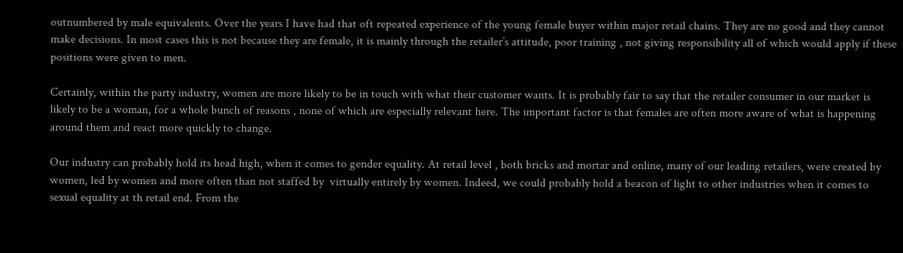outnumbered by male equivalents. Over the years I have had that oft repeated experience of the young female buyer within major retail chains. They are no good and they cannot make decisions. In most cases this is not because they are female, it is mainly through the retailer’s attitude, poor training , not giving responsibility all of which would apply if these positions were given to men.

Certainly, within the party industry, women are more likely to be in touch with what their customer wants. It is probably fair to say that the retailer consumer in our market is likely to be a woman, for a whole bunch of reasons , none of which are especially relevant here. The important factor is that females are often more aware of what is happening around them and react more quickly to change.

Our industry can probably hold its head high, when it comes to gender equality. At retail level , both bricks and mortar and online, many of our leading retailers, were created by women, led by women and more often than not staffed by  virtually entirely by women. Indeed, we could probably hold a beacon of light to other industries when it comes to sexual equality at th retail end. From the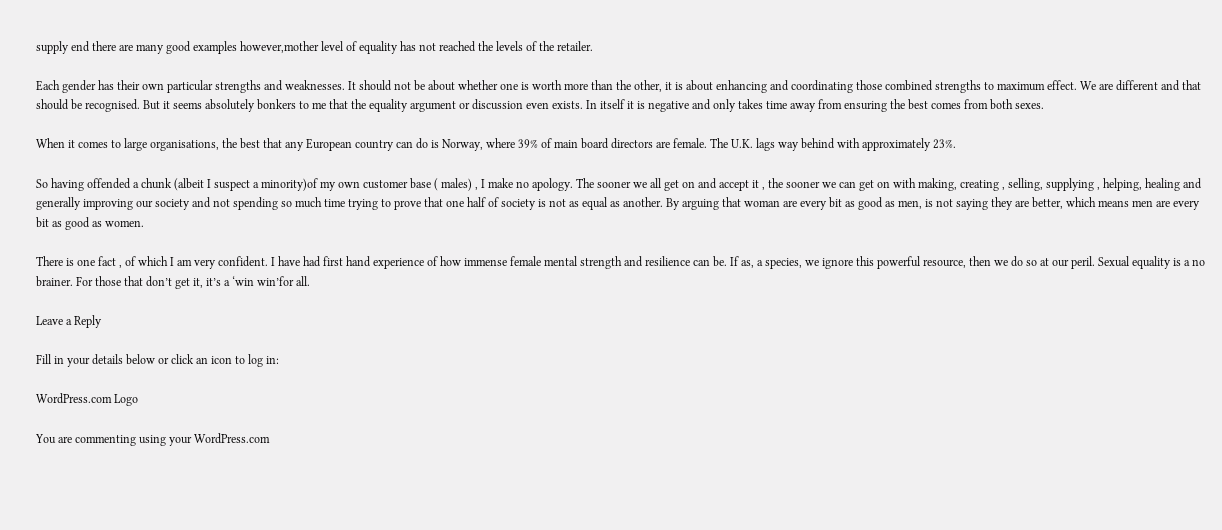supply end there are many good examples however,mother level of equality has not reached the levels of the retailer.

Each gender has their own particular strengths and weaknesses. It should not be about whether one is worth more than the other, it is about enhancing and coordinating those combined strengths to maximum effect. We are different and that should be recognised. But it seems absolutely bonkers to me that the equality argument or discussion even exists. In itself it is negative and only takes time away from ensuring the best comes from both sexes.

When it comes to large organisations, the best that any European country can do is Norway, where 39% of main board directors are female. The U.K. lags way behind with approximately 23%.

So having offended a chunk (albeit I suspect a minority)of my own customer base ( males) , I make no apology. The sooner we all get on and accept it , the sooner we can get on with making, creating , selling, supplying , helping, healing and generally improving our society and not spending so much time trying to prove that one half of society is not as equal as another. By arguing that woman are every bit as good as men, is not saying they are better, which means men are every bit as good as women.

There is one fact , of which I am very confident. I have had first hand experience of how immense female mental strength and resilience can be. If as, a species, we ignore this powerful resource, then we do so at our peril. Sexual equality is a no brainer. For those that don’t get it, it’s a ‘win win’for all.

Leave a Reply

Fill in your details below or click an icon to log in:

WordPress.com Logo

You are commenting using your WordPress.com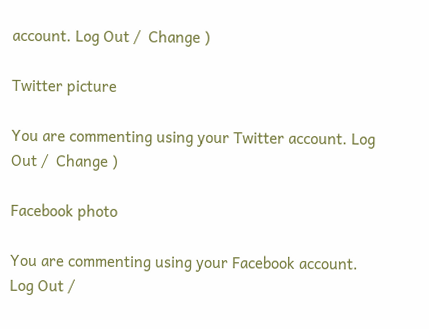account. Log Out /  Change )

Twitter picture

You are commenting using your Twitter account. Log Out /  Change )

Facebook photo

You are commenting using your Facebook account. Log Out /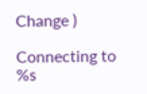Change )

Connecting to %s